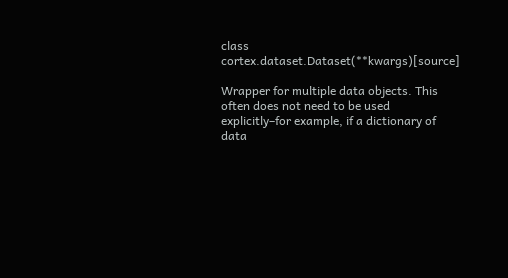class cortex.dataset.Dataset(**kwargs)[source]

Wrapper for multiple data objects. This often does not need to be used explicitly–for example, if a dictionary of data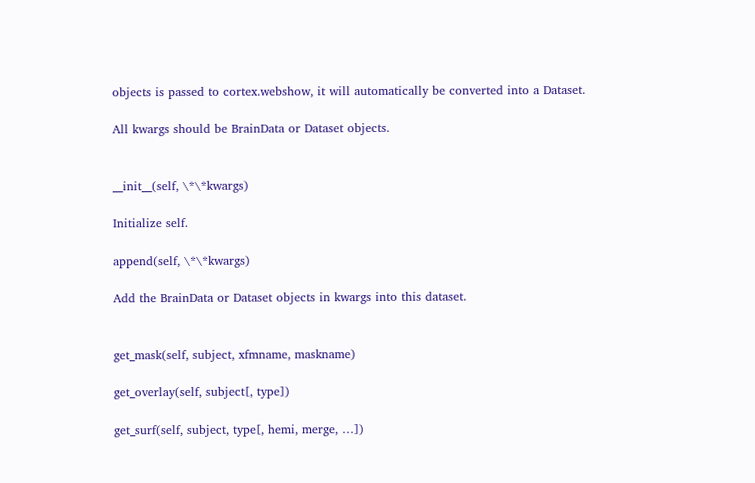objects is passed to cortex.webshow, it will automatically be converted into a Dataset.

All kwargs should be BrainData or Dataset objects.


__init__(self, \*\*kwargs)

Initialize self.

append(self, \*\*kwargs)

Add the BrainData or Dataset objects in kwargs into this dataset.


get_mask(self, subject, xfmname, maskname)

get_overlay(self, subject[, type])

get_surf(self, subject, type[, hemi, merge, …])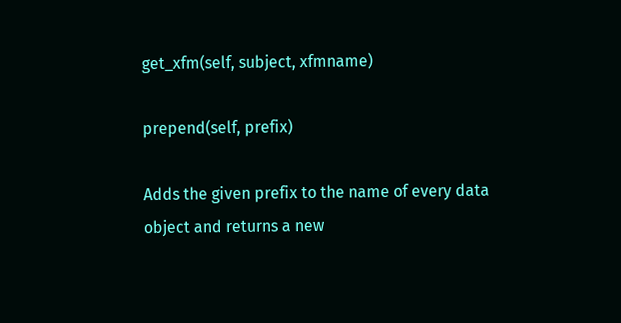get_xfm(self, subject, xfmname)

prepend(self, prefix)

Adds the given prefix to the name of every data object and returns a new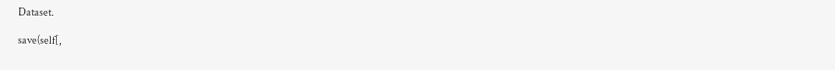Dataset.

save(self[,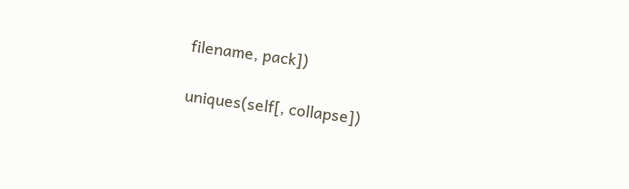filename, pack])

uniques(self[, collapse])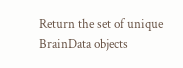Return the set of unique BrainData objects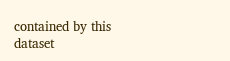contained by this dataset